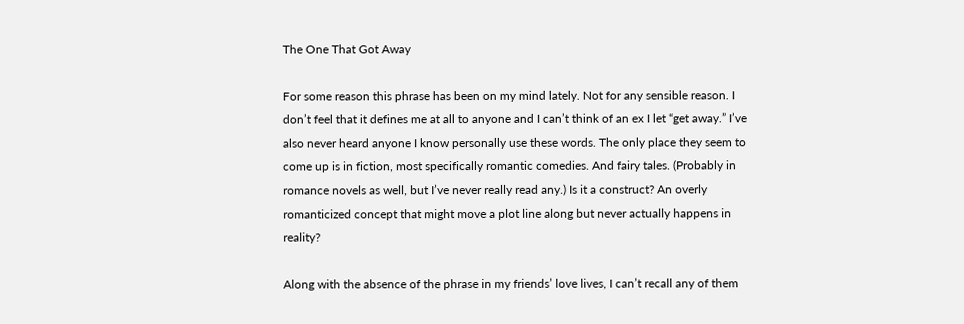The One That Got Away

For some reason this phrase has been on my mind lately. Not for any sensible reason. I don’t feel that it defines me at all to anyone and I can’t think of an ex I let “get away.” I’ve also never heard anyone I know personally use these words. The only place they seem to come up is in fiction, most specifically romantic comedies. And fairy tales. (Probably in romance novels as well, but I’ve never really read any.) Is it a construct? An overly romanticized concept that might move a plot line along but never actually happens in reality?

Along with the absence of the phrase in my friends’ love lives, I can’t recall any of them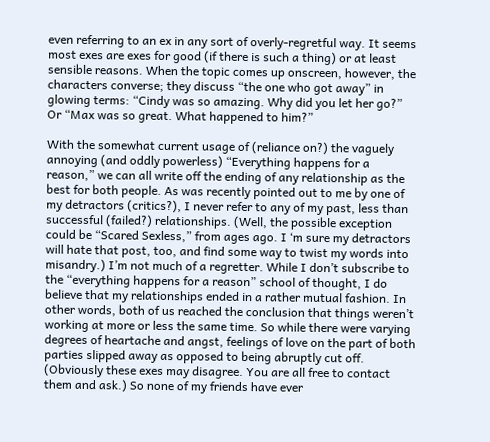even referring to an ex in any sort of overly-regretful way. It seems most exes are exes for good (if there is such a thing) or at least sensible reasons. When the topic comes up onscreen, however, the characters converse; they discuss “the one who got away” in glowing terms: “Cindy was so amazing. Why did you let her go?” Or “Max was so great. What happened to him?”

With the somewhat current usage of (reliance on?) the vaguely annoying (and oddly powerless) “Everything happens for a reason,” we can all write off the ending of any relationship as the best for both people. As was recently pointed out to me by one of my detractors (critics?), I never refer to any of my past, less than successful (failed?) relationships. (Well, the possible exception could be “Scared Sexless,” from ages ago. I ‘m sure my detractors will hate that post, too, and find some way to twist my words into misandry.) I’m not much of a regretter. While I don’t subscribe to the “everything happens for a reason” school of thought, I do believe that my relationships ended in a rather mutual fashion. In other words, both of us reached the conclusion that things weren’t working at more or less the same time. So while there were varying degrees of heartache and angst, feelings of love on the part of both parties slipped away as opposed to being abruptly cut off. (Obviously these exes may disagree. You are all free to contact them and ask.) So none of my friends have ever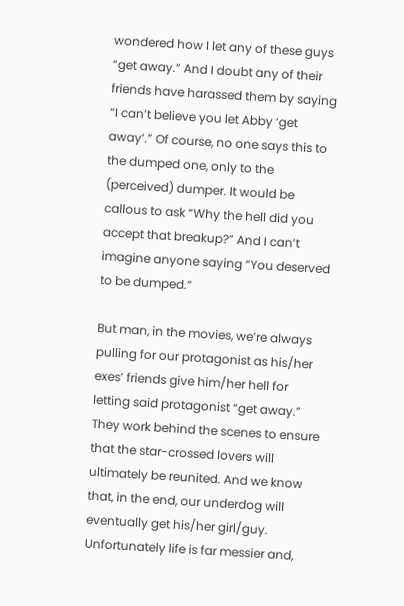wondered how I let any of these guys “get away.” And I doubt any of their friends have harassed them by saying “I can’t believe you let Abby ‘get away’.” Of course, no one says this to the dumped one, only to the (perceived) dumper. It would be callous to ask “Why the hell did you accept that breakup?” And I can’t imagine anyone saying “You deserved to be dumped.”

But man, in the movies, we’re always pulling for our protagonist as his/her exes’ friends give him/her hell for letting said protagonist “get away.” They work behind the scenes to ensure that the star-crossed lovers will ultimately be reunited. And we know that, in the end, our underdog will eventually get his/her girl/guy. Unfortunately life is far messier and,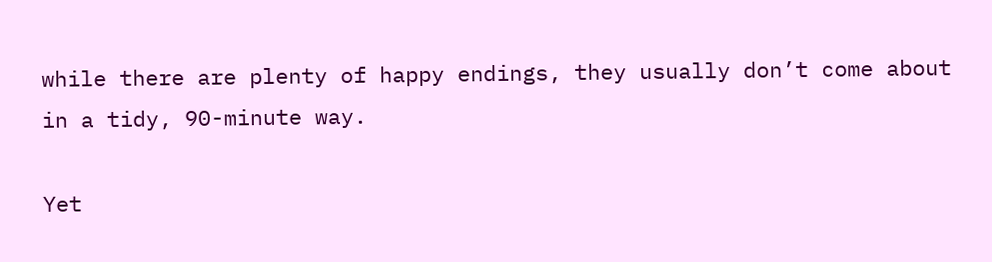while there are plenty of happy endings, they usually don’t come about in a tidy, 90-minute way.

Yet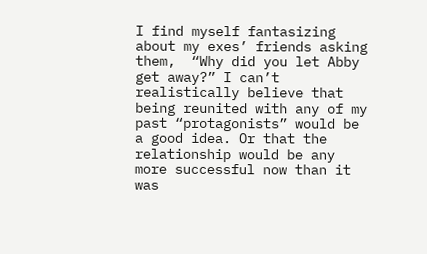I find myself fantasizing about my exes’ friends asking them,  “Why did you let Abby get away?” I can’t realistically believe that being reunited with any of my past “protagonists” would be a good idea. Or that the relationship would be any more successful now than it was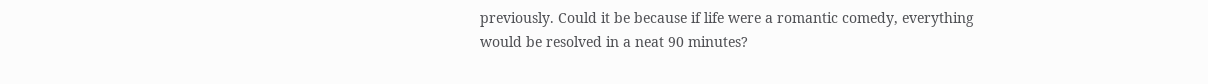previously. Could it be because if life were a romantic comedy, everything would be resolved in a neat 90 minutes?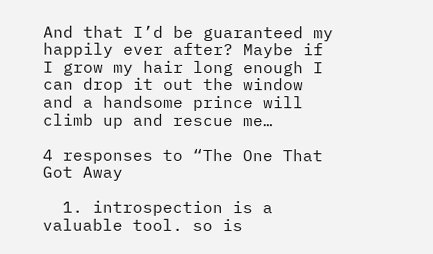And that I’d be guaranteed my happily ever after? Maybe if I grow my hair long enough I can drop it out the window and a handsome prince will climb up and rescue me…

4 responses to “The One That Got Away

  1. introspection is a valuable tool. so is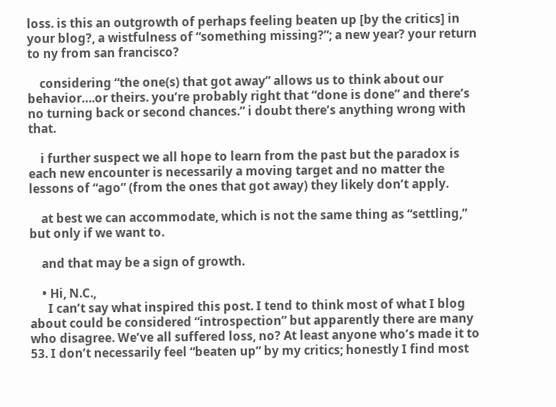loss. is this an outgrowth of perhaps feeling beaten up [by the critics] in your blog?, a wistfulness of “something missing?”; a new year? your return to ny from san francisco?

    considering “the one(s) that got away” allows us to think about our behavior….or theirs. you’re probably right that “done is done” and there’s no turning back or second chances.” i doubt there’s anything wrong with that.

    i further suspect we all hope to learn from the past but the paradox is each new encounter is necessarily a moving target and no matter the lessons of “ago” (from the ones that got away) they likely don’t apply.

    at best we can accommodate, which is not the same thing as “settling,” but only if we want to.

    and that may be a sign of growth.

    • Hi, N.C.,
      I can’t say what inspired this post. I tend to think most of what I blog about could be considered “introspection” but apparently there are many who disagree. We’ve all suffered loss, no? At least anyone who’s made it to 53. I don’t necessarily feel “beaten up” by my critics; honestly I find most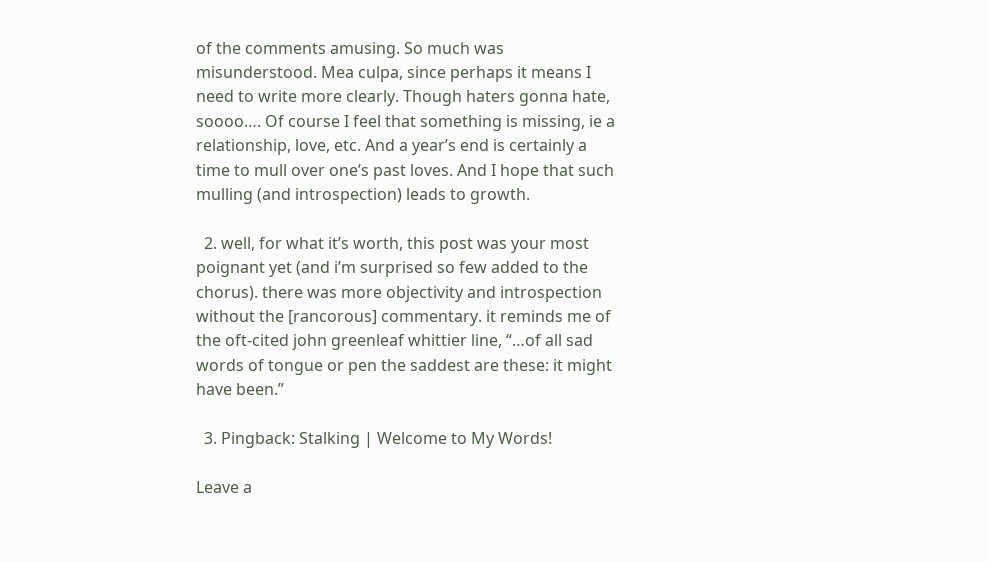of the comments amusing. So much was misunderstood. Mea culpa, since perhaps it means I need to write more clearly. Though haters gonna hate, soooo…. Of course I feel that something is missing, ie a relationship, love, etc. And a year’s end is certainly a time to mull over one’s past loves. And I hope that such mulling (and introspection) leads to growth.

  2. well, for what it’s worth, this post was your most poignant yet (and i’m surprised so few added to the chorus). there was more objectivity and introspection without the [rancorous] commentary. it reminds me of the oft-cited john greenleaf whittier line, “…of all sad words of tongue or pen the saddest are these: it might have been.”

  3. Pingback: Stalking | Welcome to My Words!

Leave a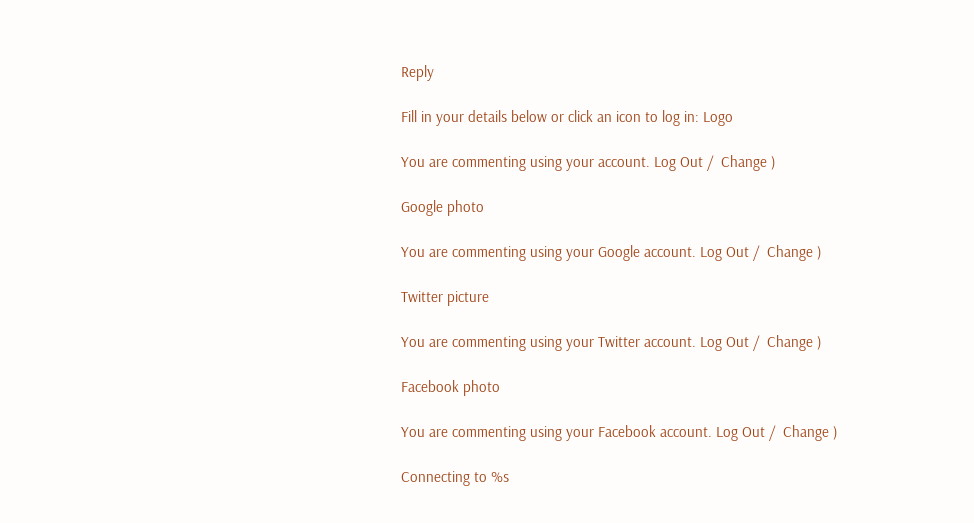Reply

Fill in your details below or click an icon to log in: Logo

You are commenting using your account. Log Out /  Change )

Google photo

You are commenting using your Google account. Log Out /  Change )

Twitter picture

You are commenting using your Twitter account. Log Out /  Change )

Facebook photo

You are commenting using your Facebook account. Log Out /  Change )

Connecting to %s